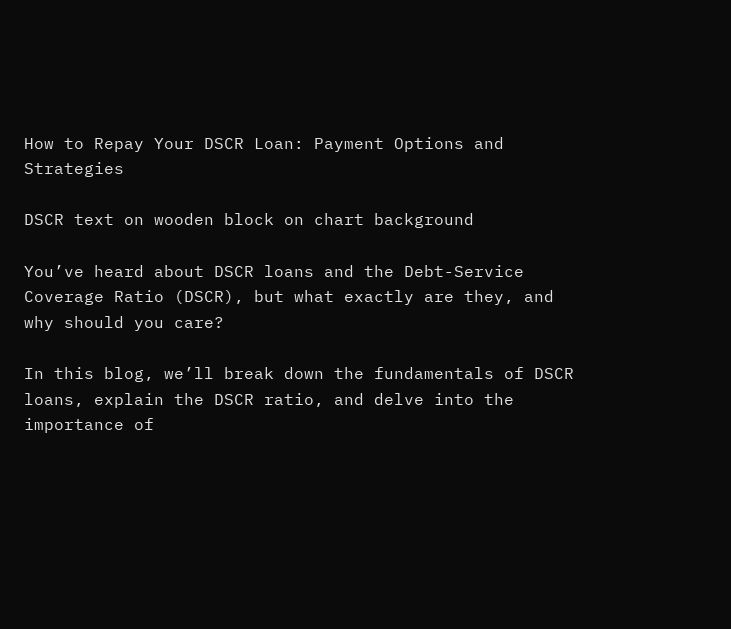How to Repay Your DSCR Loan: Payment Options and Strategies

DSCR text on wooden block on chart background

You’ve heard about DSCR loans and the Debt-Service Coverage Ratio (DSCR), but what exactly are they, and why should you care?

In this blog, we’ll break down the fundamentals of DSCR loans, explain the DSCR ratio, and delve into the importance of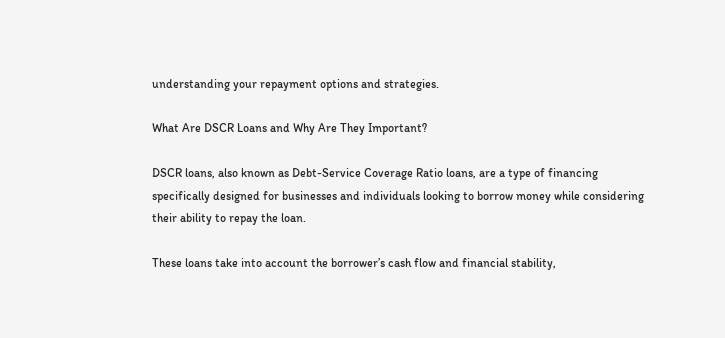understanding your repayment options and strategies.

What Are DSCR Loans and Why Are They Important?

DSCR loans, also known as Debt-Service Coverage Ratio loans, are a type of financing specifically designed for businesses and individuals looking to borrow money while considering their ability to repay the loan.

These loans take into account the borrower’s cash flow and financial stability,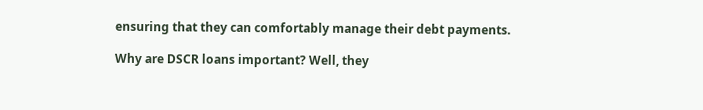ensuring that they can comfortably manage their debt payments.

Why are DSCR loans important? Well, they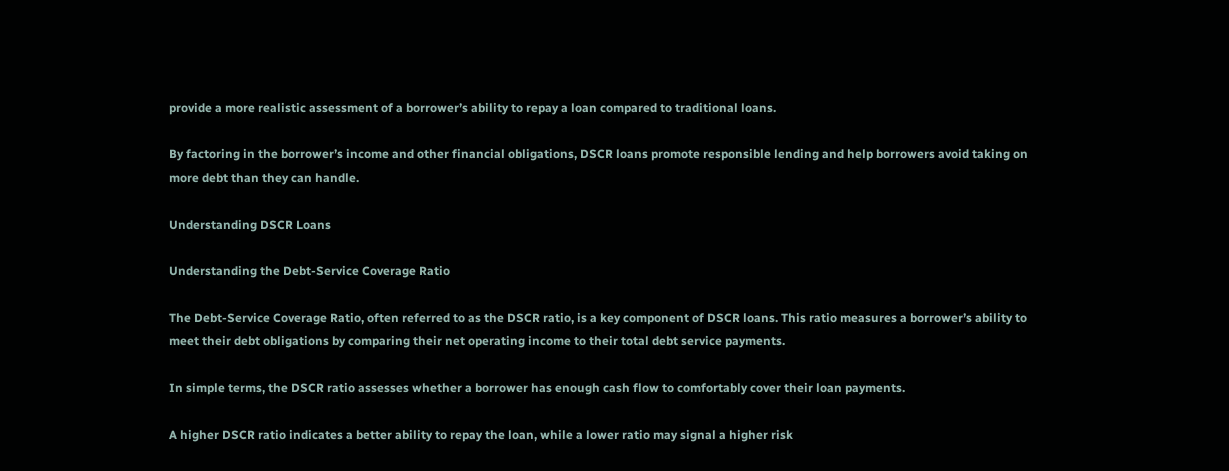provide a more realistic assessment of a borrower’s ability to repay a loan compared to traditional loans.

By factoring in the borrower’s income and other financial obligations, DSCR loans promote responsible lending and help borrowers avoid taking on more debt than they can handle.

Understanding DSCR Loans

Understanding the Debt-Service Coverage Ratio

The Debt-Service Coverage Ratio, often referred to as the DSCR ratio, is a key component of DSCR loans. This ratio measures a borrower’s ability to meet their debt obligations by comparing their net operating income to their total debt service payments.

In simple terms, the DSCR ratio assesses whether a borrower has enough cash flow to comfortably cover their loan payments.

A higher DSCR ratio indicates a better ability to repay the loan, while a lower ratio may signal a higher risk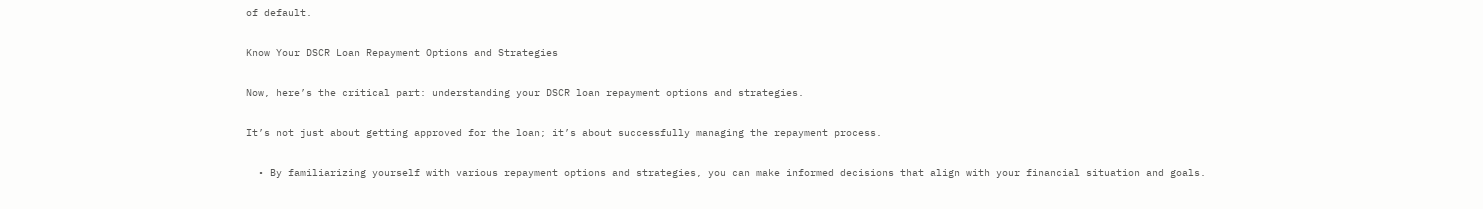of default.

Know Your DSCR Loan Repayment Options and Strategies

Now, here’s the critical part: understanding your DSCR loan repayment options and strategies.

It’s not just about getting approved for the loan; it’s about successfully managing the repayment process.

  • By familiarizing yourself with various repayment options and strategies, you can make informed decisions that align with your financial situation and goals.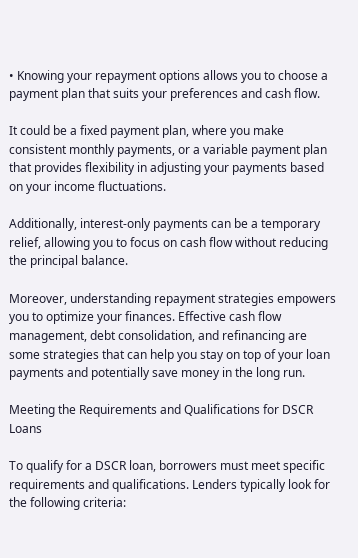• Knowing your repayment options allows you to choose a payment plan that suits your preferences and cash flow.

It could be a fixed payment plan, where you make consistent monthly payments, or a variable payment plan that provides flexibility in adjusting your payments based on your income fluctuations.

Additionally, interest-only payments can be a temporary relief, allowing you to focus on cash flow without reducing the principal balance.

Moreover, understanding repayment strategies empowers you to optimize your finances. Effective cash flow management, debt consolidation, and refinancing are some strategies that can help you stay on top of your loan payments and potentially save money in the long run.

Meeting the Requirements and Qualifications for DSCR Loans

To qualify for a DSCR loan, borrowers must meet specific requirements and qualifications. Lenders typically look for the following criteria: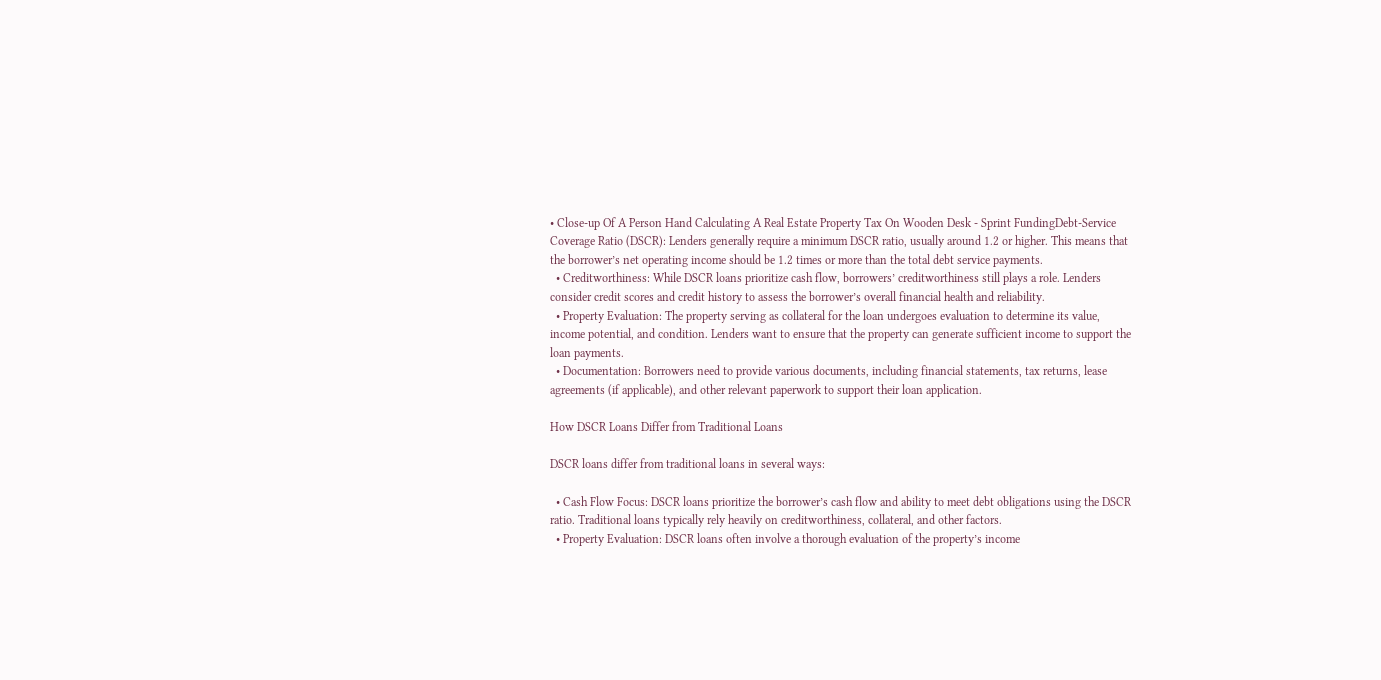• Close-up Of A Person Hand Calculating A Real Estate Property Tax On Wooden Desk - Sprint FundingDebt-Service Coverage Ratio (DSCR): Lenders generally require a minimum DSCR ratio, usually around 1.2 or higher. This means that the borrower’s net operating income should be 1.2 times or more than the total debt service payments.
  • Creditworthiness: While DSCR loans prioritize cash flow, borrowers’ creditworthiness still plays a role. Lenders consider credit scores and credit history to assess the borrower’s overall financial health and reliability.
  • Property Evaluation: The property serving as collateral for the loan undergoes evaluation to determine its value, income potential, and condition. Lenders want to ensure that the property can generate sufficient income to support the loan payments.
  • Documentation: Borrowers need to provide various documents, including financial statements, tax returns, lease agreements (if applicable), and other relevant paperwork to support their loan application.

How DSCR Loans Differ from Traditional Loans

DSCR loans differ from traditional loans in several ways:

  • Cash Flow Focus: DSCR loans prioritize the borrower’s cash flow and ability to meet debt obligations using the DSCR ratio. Traditional loans typically rely heavily on creditworthiness, collateral, and other factors.
  • Property Evaluation: DSCR loans often involve a thorough evaluation of the property’s income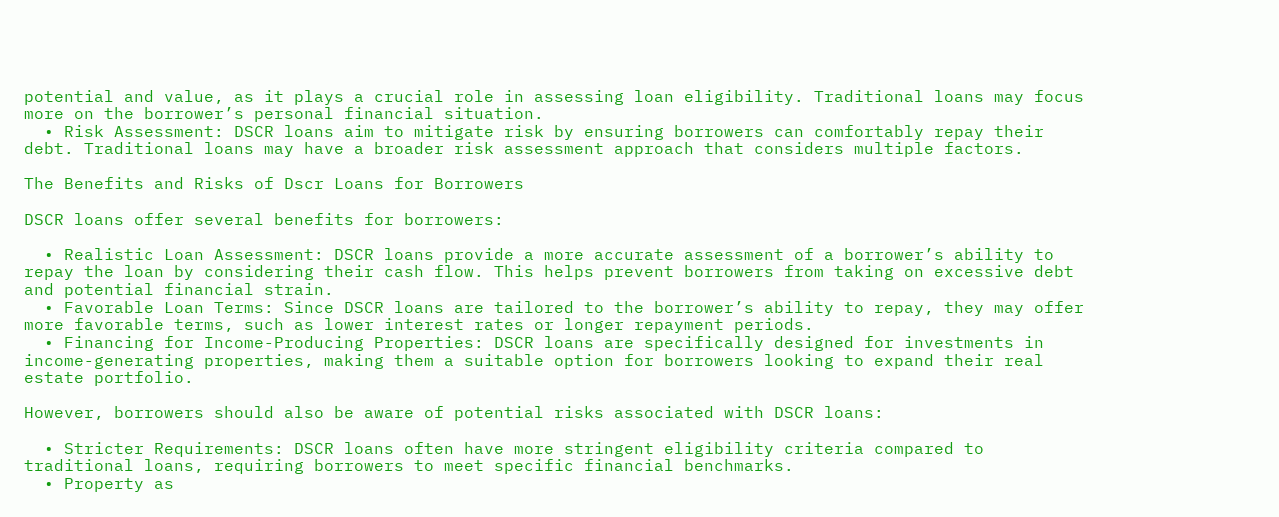potential and value, as it plays a crucial role in assessing loan eligibility. Traditional loans may focus more on the borrower’s personal financial situation.
  • Risk Assessment: DSCR loans aim to mitigate risk by ensuring borrowers can comfortably repay their debt. Traditional loans may have a broader risk assessment approach that considers multiple factors.

The Benefits and Risks of Dscr Loans for Borrowers

DSCR loans offer several benefits for borrowers:

  • Realistic Loan Assessment: DSCR loans provide a more accurate assessment of a borrower’s ability to repay the loan by considering their cash flow. This helps prevent borrowers from taking on excessive debt and potential financial strain.
  • Favorable Loan Terms: Since DSCR loans are tailored to the borrower’s ability to repay, they may offer more favorable terms, such as lower interest rates or longer repayment periods.
  • Financing for Income-Producing Properties: DSCR loans are specifically designed for investments in income-generating properties, making them a suitable option for borrowers looking to expand their real estate portfolio.

However, borrowers should also be aware of potential risks associated with DSCR loans:

  • Stricter Requirements: DSCR loans often have more stringent eligibility criteria compared to traditional loans, requiring borrowers to meet specific financial benchmarks.
  • Property as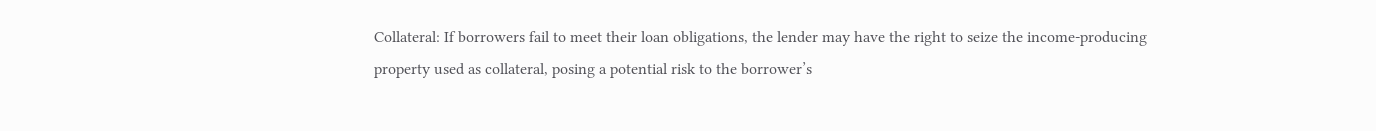Collateral: If borrowers fail to meet their loan obligations, the lender may have the right to seize the income-producing property used as collateral, posing a potential risk to the borrower’s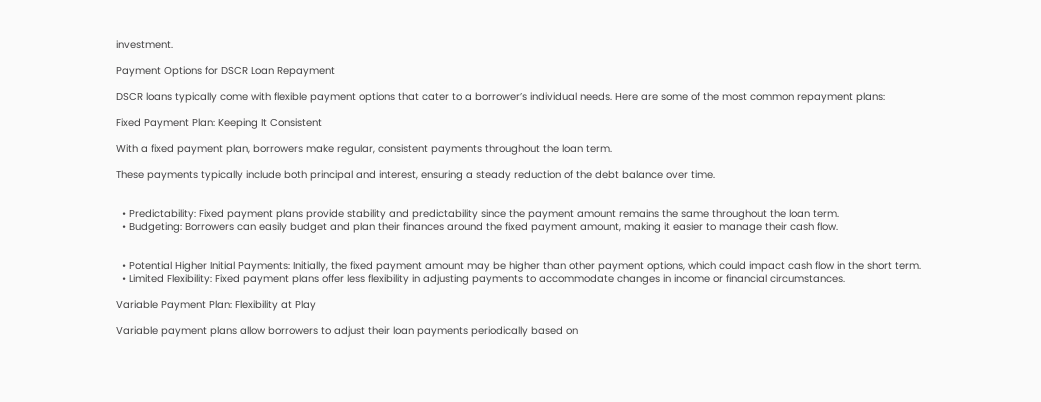investment.

Payment Options for DSCR Loan Repayment

DSCR loans typically come with flexible payment options that cater to a borrower’s individual needs. Here are some of the most common repayment plans:

Fixed Payment Plan: Keeping It Consistent

With a fixed payment plan, borrowers make regular, consistent payments throughout the loan term.

These payments typically include both principal and interest, ensuring a steady reduction of the debt balance over time.


  • Predictability: Fixed payment plans provide stability and predictability since the payment amount remains the same throughout the loan term.
  • Budgeting: Borrowers can easily budget and plan their finances around the fixed payment amount, making it easier to manage their cash flow.


  • Potential Higher Initial Payments: Initially, the fixed payment amount may be higher than other payment options, which could impact cash flow in the short term.
  • Limited Flexibility: Fixed payment plans offer less flexibility in adjusting payments to accommodate changes in income or financial circumstances.

Variable Payment Plan: Flexibility at Play

Variable payment plans allow borrowers to adjust their loan payments periodically based on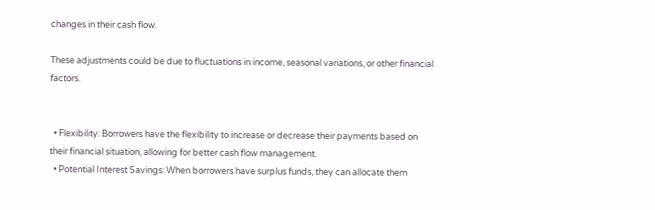changes in their cash flow.

These adjustments could be due to fluctuations in income, seasonal variations, or other financial factors.


  • Flexibility: Borrowers have the flexibility to increase or decrease their payments based on their financial situation, allowing for better cash flow management.
  • Potential Interest Savings: When borrowers have surplus funds, they can allocate them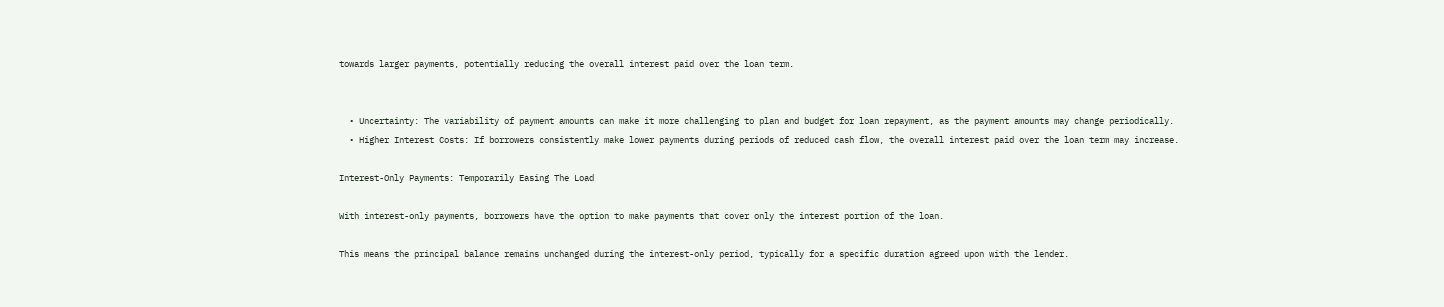towards larger payments, potentially reducing the overall interest paid over the loan term.


  • Uncertainty: The variability of payment amounts can make it more challenging to plan and budget for loan repayment, as the payment amounts may change periodically.
  • Higher Interest Costs: If borrowers consistently make lower payments during periods of reduced cash flow, the overall interest paid over the loan term may increase.

Interest-Only Payments: Temporarily Easing The Load

With interest-only payments, borrowers have the option to make payments that cover only the interest portion of the loan.

This means the principal balance remains unchanged during the interest-only period, typically for a specific duration agreed upon with the lender.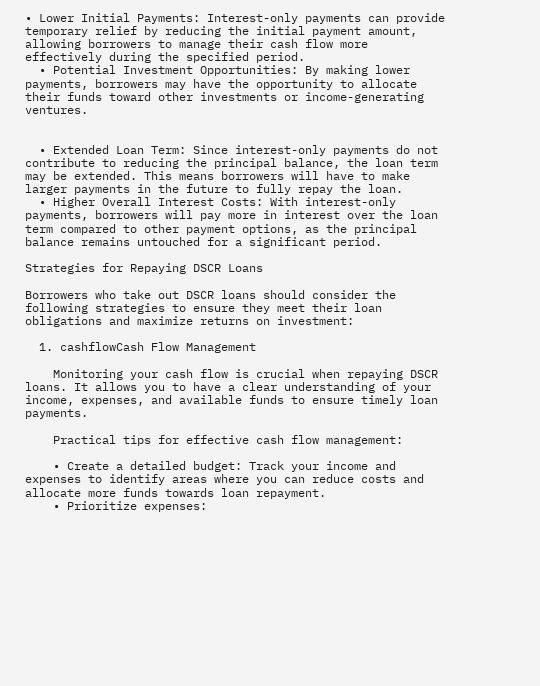• Lower Initial Payments: Interest-only payments can provide temporary relief by reducing the initial payment amount, allowing borrowers to manage their cash flow more effectively during the specified period.
  • Potential Investment Opportunities: By making lower payments, borrowers may have the opportunity to allocate their funds toward other investments or income-generating ventures.


  • Extended Loan Term: Since interest-only payments do not contribute to reducing the principal balance, the loan term may be extended. This means borrowers will have to make larger payments in the future to fully repay the loan.
  • Higher Overall Interest Costs: With interest-only payments, borrowers will pay more in interest over the loan term compared to other payment options, as the principal balance remains untouched for a significant period.

Strategies for Repaying DSCR Loans

Borrowers who take out DSCR loans should consider the following strategies to ensure they meet their loan obligations and maximize returns on investment:

  1. cashflowCash Flow Management

    Monitoring your cash flow is crucial when repaying DSCR loans. It allows you to have a clear understanding of your income, expenses, and available funds to ensure timely loan payments.

    Practical tips for effective cash flow management:

    • Create a detailed budget: Track your income and expenses to identify areas where you can reduce costs and allocate more funds towards loan repayment.
    • Prioritize expenses: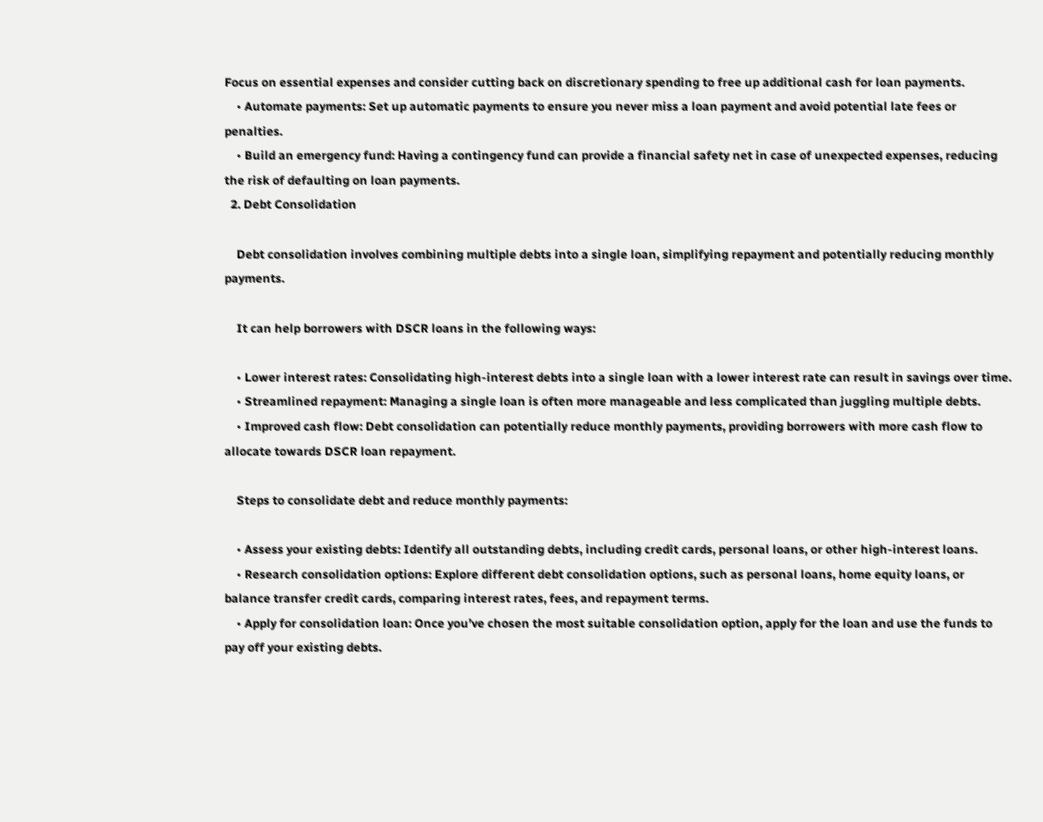Focus on essential expenses and consider cutting back on discretionary spending to free up additional cash for loan payments.
    • Automate payments: Set up automatic payments to ensure you never miss a loan payment and avoid potential late fees or penalties.
    • Build an emergency fund: Having a contingency fund can provide a financial safety net in case of unexpected expenses, reducing the risk of defaulting on loan payments.
  2. Debt Consolidation

    Debt consolidation involves combining multiple debts into a single loan, simplifying repayment and potentially reducing monthly payments.

    It can help borrowers with DSCR loans in the following ways:

    • Lower interest rates: Consolidating high-interest debts into a single loan with a lower interest rate can result in savings over time.
    • Streamlined repayment: Managing a single loan is often more manageable and less complicated than juggling multiple debts.
    • Improved cash flow: Debt consolidation can potentially reduce monthly payments, providing borrowers with more cash flow to allocate towards DSCR loan repayment.

    Steps to consolidate debt and reduce monthly payments:

    • Assess your existing debts: Identify all outstanding debts, including credit cards, personal loans, or other high-interest loans.
    • Research consolidation options: Explore different debt consolidation options, such as personal loans, home equity loans, or balance transfer credit cards, comparing interest rates, fees, and repayment terms.
    • Apply for consolidation loan: Once you’ve chosen the most suitable consolidation option, apply for the loan and use the funds to pay off your existing debts.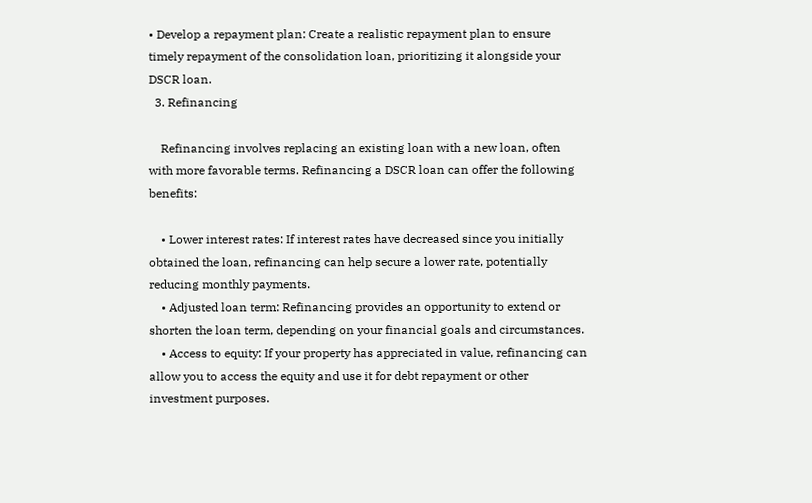• Develop a repayment plan: Create a realistic repayment plan to ensure timely repayment of the consolidation loan, prioritizing it alongside your DSCR loan.
  3. Refinancing

    Refinancing involves replacing an existing loan with a new loan, often with more favorable terms. Refinancing a DSCR loan can offer the following benefits:

    • Lower interest rates: If interest rates have decreased since you initially obtained the loan, refinancing can help secure a lower rate, potentially reducing monthly payments.
    • Adjusted loan term: Refinancing provides an opportunity to extend or shorten the loan term, depending on your financial goals and circumstances.
    • Access to equity: If your property has appreciated in value, refinancing can allow you to access the equity and use it for debt repayment or other investment purposes.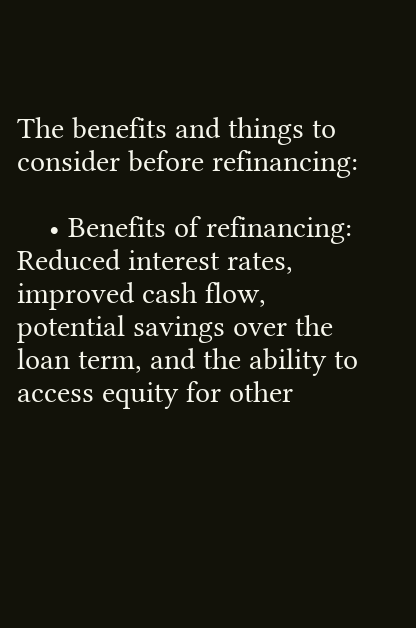The benefits and things to consider before refinancing:

    • Benefits of refinancing: Reduced interest rates, improved cash flow, potential savings over the loan term, and the ability to access equity for other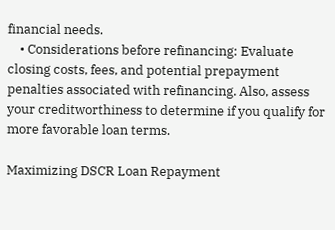financial needs.
    • Considerations before refinancing: Evaluate closing costs, fees, and potential prepayment penalties associated with refinancing. Also, assess your creditworthiness to determine if you qualify for more favorable loan terms.

Maximizing DSCR Loan Repayment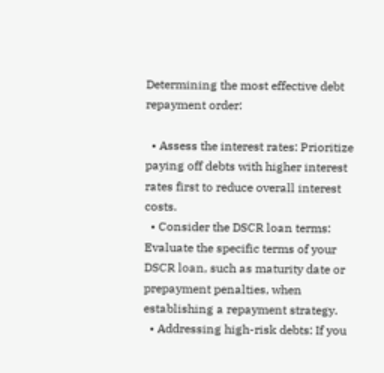Determining the most effective debt repayment order:

  • Assess the interest rates: Prioritize paying off debts with higher interest rates first to reduce overall interest costs.
  • Consider the DSCR loan terms: Evaluate the specific terms of your DSCR loan, such as maturity date or prepayment penalties, when establishing a repayment strategy.
  • Addressing high-risk debts: If you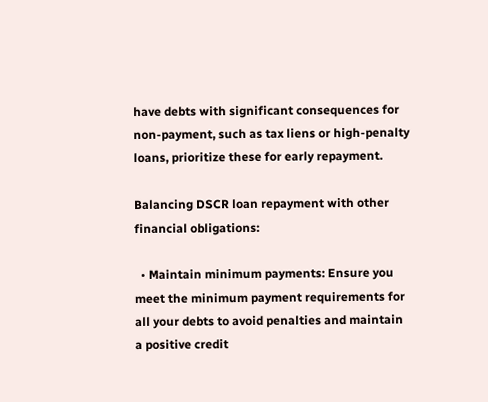have debts with significant consequences for non-payment, such as tax liens or high-penalty loans, prioritize these for early repayment.

Balancing DSCR loan repayment with other financial obligations:

  • Maintain minimum payments: Ensure you meet the minimum payment requirements for all your debts to avoid penalties and maintain a positive credit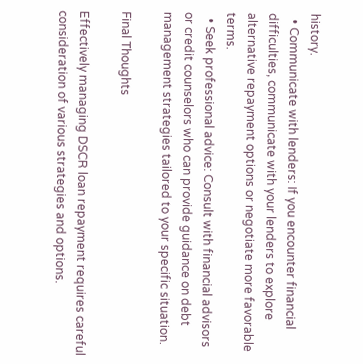history.
  • Communicate with lenders: If you encounter financial difficulties, communicate with your lenders to explore alternative repayment options or negotiate more favorable terms.
  • Seek professional advice: Consult with financial advisors or credit counselors who can provide guidance on debt management strategies tailored to your specific situation.

Final Thoughts

Effectively managing DSCR loan repayment requires careful consideration of various strategies and options.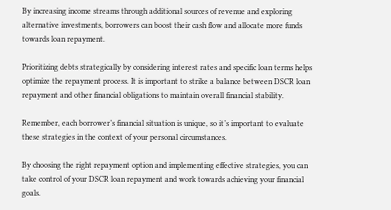By increasing income streams through additional sources of revenue and exploring alternative investments, borrowers can boost their cash flow and allocate more funds towards loan repayment.

Prioritizing debts strategically by considering interest rates and specific loan terms helps optimize the repayment process. It is important to strike a balance between DSCR loan repayment and other financial obligations to maintain overall financial stability.

Remember, each borrower’s financial situation is unique, so it’s important to evaluate these strategies in the context of your personal circumstances.

By choosing the right repayment option and implementing effective strategies, you can take control of your DSCR loan repayment and work towards achieving your financial goals.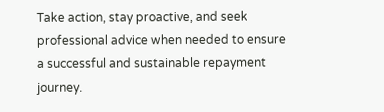Take action, stay proactive, and seek professional advice when needed to ensure a successful and sustainable repayment journey.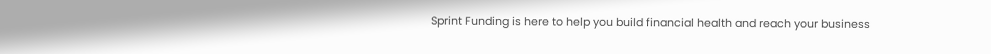Sprint Funding is here to help you build financial health and reach your business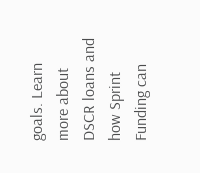goals. Learn more about DSCR loans and how Sprint Funding can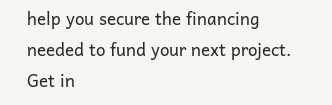help you secure the financing needed to fund your next project. Get in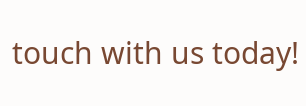touch with us today!